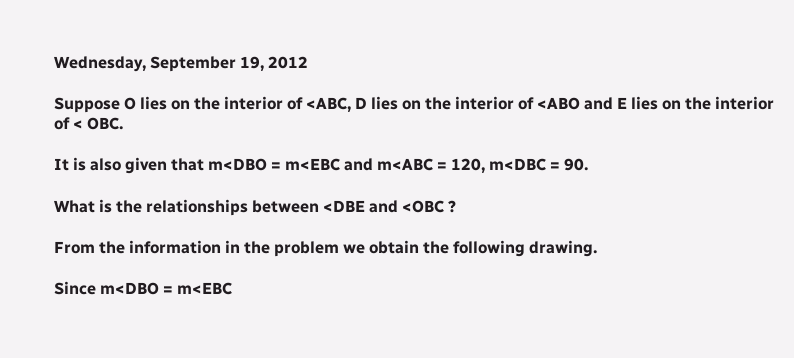Wednesday, September 19, 2012

Suppose O lies on the interior of <ABC, D lies on the interior of <ABO and E lies on the interior of < OBC.

It is also given that m<DBO = m<EBC and m<ABC = 120, m<DBC = 90.

What is the relationships between <DBE and <OBC ?

From the information in the problem we obtain the following drawing.

Since m<DBO = m<EBC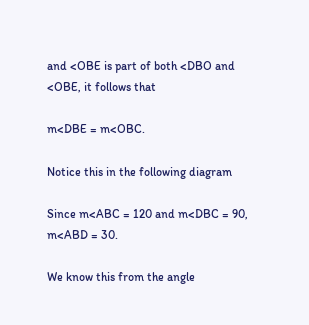and <OBE is part of both <DBO and <OBE, it follows that

m<DBE = m<OBC.

Notice this in the following diagram

Since m<ABC = 120 and m<DBC = 90, m<ABD = 30.

We know this from the angle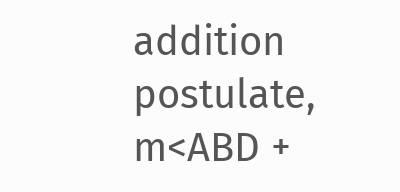addition postulate, m<ABD +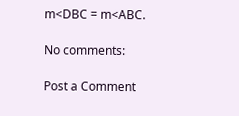m<DBC = m<ABC.

No comments:

Post a Comment